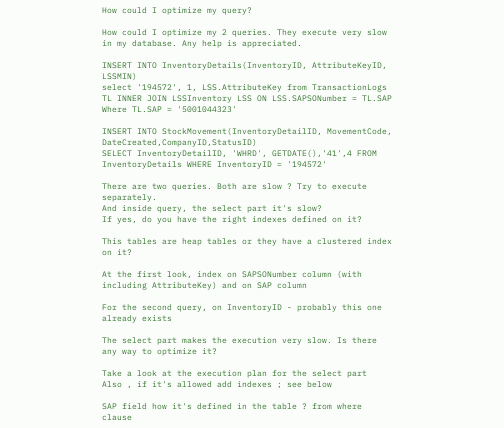How could I optimize my query?

How could I optimize my 2 queries. They execute very slow in my database. Any help is appreciated.

INSERT INTO InventoryDetails(InventoryID, AttributeKeyID, LSSMIN)
select '194572', 1, LSS.AttributeKey from TransactionLogs TL INNER JOIN LSSInventory LSS ON LSS.SAPSONumber = TL.SAP Where TL.SAP = '5001044323'

INSERT INTO StockMovement(InventoryDetailID, MovementCode, DateCreated,CompanyID,StatusID)
SELECT InventoryDetailID, 'WHRD', GETDATE(),'41',4 FROM InventoryDetails WHERE InventoryID = '194572'

There are two queries. Both are slow ? Try to execute separately.
And inside query, the select part it's slow?
If yes, do you have the right indexes defined on it?

This tables are heap tables or they have a clustered index on it?

At the first look, index on SAPSONumber column (with including AttributeKey) and on SAP column

For the second query, on InventoryID - probably this one already exists

The select part makes the execution very slow. Is there any way to optimize it?

Take a look at the execution plan for the select part
Also , if it's allowed add indexes ; see below

SAP field how it's defined in the table ? from where clause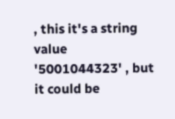, this it's a string value '5001044323' , but it could be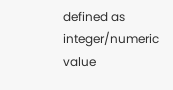defined as integer/numeric value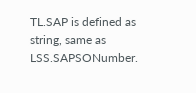TL.SAP is defined as string, same as LSS.SAPSONumber.